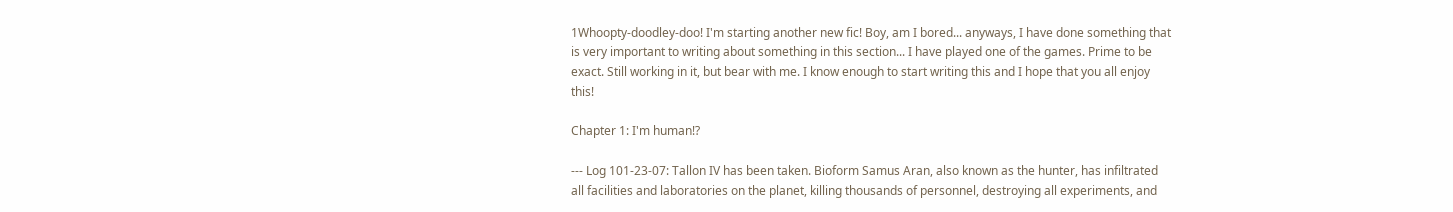1Whoopty-doodley-doo! I'm starting another new fic! Boy, am I bored... anyways, I have done something that is very important to writing about something in this section... I have played one of the games. Prime to be exact. Still working in it, but bear with me. I know enough to start writing this and I hope that you all enjoy this!

Chapter 1: I'm human!?

--- Log 101-23-07: Tallon IV has been taken. Bioform Samus Aran, also known as the hunter, has infiltrated all facilities and laboratories on the planet, killing thousands of personnel, destroying all experiments, and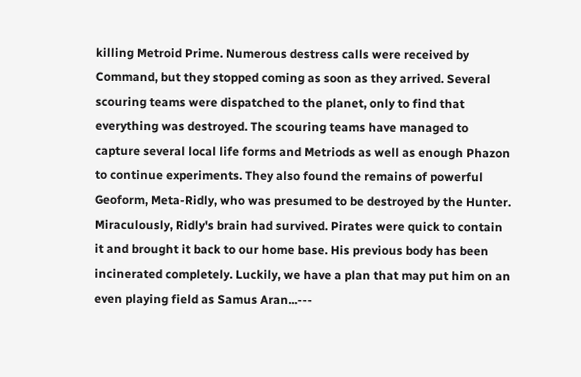killing Metroid Prime. Numerous destress calls were received by Command, but they stopped coming as soon as they arrived. Several scouring teams were dispatched to the planet, only to find that everything was destroyed. The scouring teams have managed to capture several local life forms and Metriods as well as enough Phazon to continue experiments. They also found the remains of powerful Geoform, Meta-Ridly, who was presumed to be destroyed by the Hunter. Miraculously, Ridly's brain had survived. Pirates were quick to contain it and brought it back to our home base. His previous body has been incinerated completely. Luckily, we have a plan that may put him on an even playing field as Samus Aran...---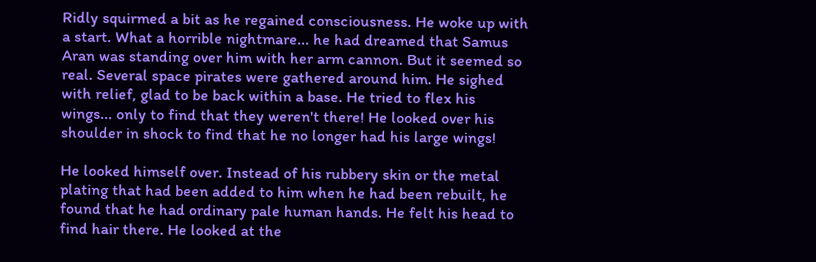Ridly squirmed a bit as he regained consciousness. He woke up with a start. What a horrible nightmare... he had dreamed that Samus Aran was standing over him with her arm cannon. But it seemed so real. Several space pirates were gathered around him. He sighed with relief, glad to be back within a base. He tried to flex his wings... only to find that they weren't there! He looked over his shoulder in shock to find that he no longer had his large wings!

He looked himself over. Instead of his rubbery skin or the metal plating that had been added to him when he had been rebuilt, he found that he had ordinary pale human hands. He felt his head to find hair there. He looked at the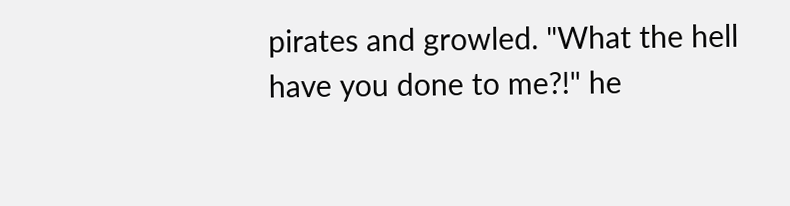pirates and growled. "What the hell have you done to me?!" he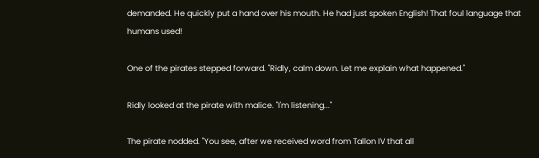demanded. He quickly put a hand over his mouth. He had just spoken English! That foul language that humans used!

One of the pirates stepped forward. "Ridly, calm down. Let me explain what happened."

Ridly looked at the pirate with malice. "I'm listening..."

The pirate nodded. "You see, after we received word from Tallon IV that all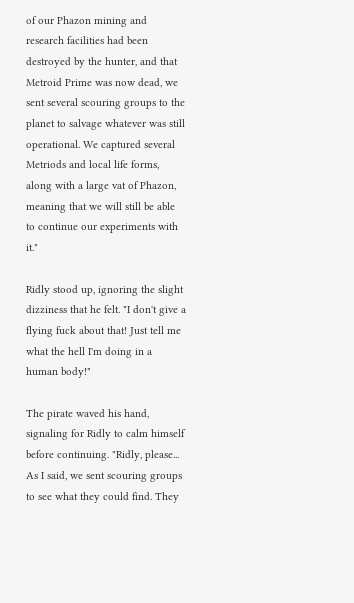of our Phazon mining and research facilities had been destroyed by the hunter, and that Metroid Prime was now dead, we sent several scouring groups to the planet to salvage whatever was still operational. We captured several Metriods and local life forms, along with a large vat of Phazon, meaning that we will still be able to continue our experiments with it."

Ridly stood up, ignoring the slight dizziness that he felt. "I don't give a flying fuck about that! Just tell me what the hell I'm doing in a human body!"

The pirate waved his hand, signaling for Ridly to calm himself before continuing. "Ridly, please... As I said, we sent scouring groups to see what they could find. They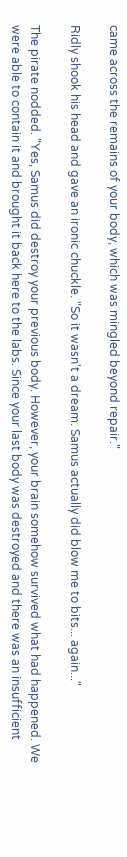came across the remains of your body, which was mingled beyond repair."

Ridly shook his head and gave an ironic chuckle. "So it wasn't a dream. Samus actually did blow me to bits... again..."

The pirate nodded. "Yes, Samus did destroy your previous body. However, your brain somehow survived what had happened. We were able to contain it and brought it back here to the labs. Since your last body was destroyed and there was an insufficient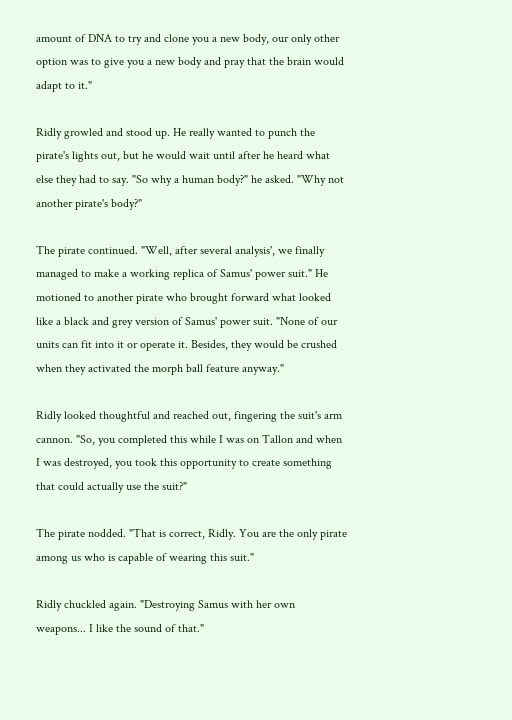amount of DNA to try and clone you a new body, our only other option was to give you a new body and pray that the brain would adapt to it."

Ridly growled and stood up. He really wanted to punch the pirate's lights out, but he would wait until after he heard what else they had to say. "So why a human body?" he asked. "Why not another pirate's body?"

The pirate continued. "Well, after several analysis', we finally managed to make a working replica of Samus' power suit." He motioned to another pirate who brought forward what looked like a black and grey version of Samus' power suit. "None of our units can fit into it or operate it. Besides, they would be crushed when they activated the morph ball feature anyway."

Ridly looked thoughtful and reached out, fingering the suit's arm cannon. "So, you completed this while I was on Tallon and when I was destroyed, you took this opportunity to create something that could actually use the suit?"

The pirate nodded. "That is correct, Ridly. You are the only pirate among us who is capable of wearing this suit."

Ridly chuckled again. "Destroying Samus with her own weapons... I like the sound of that."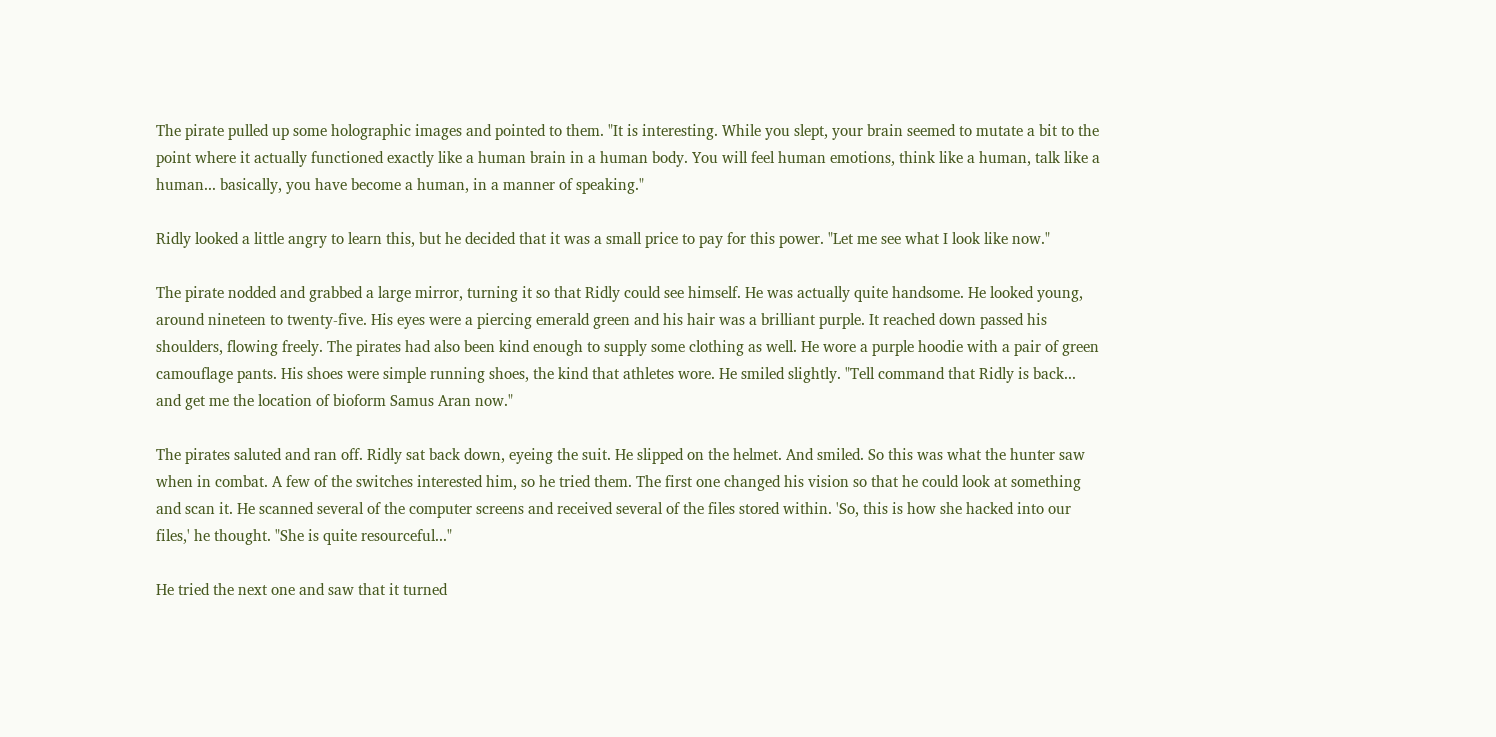The pirate pulled up some holographic images and pointed to them. "It is interesting. While you slept, your brain seemed to mutate a bit to the point where it actually functioned exactly like a human brain in a human body. You will feel human emotions, think like a human, talk like a human... basically, you have become a human, in a manner of speaking."

Ridly looked a little angry to learn this, but he decided that it was a small price to pay for this power. "Let me see what I look like now."

The pirate nodded and grabbed a large mirror, turning it so that Ridly could see himself. He was actually quite handsome. He looked young, around nineteen to twenty-five. His eyes were a piercing emerald green and his hair was a brilliant purple. It reached down passed his shoulders, flowing freely. The pirates had also been kind enough to supply some clothing as well. He wore a purple hoodie with a pair of green camouflage pants. His shoes were simple running shoes, the kind that athletes wore. He smiled slightly. "Tell command that Ridly is back... and get me the location of bioform Samus Aran now."

The pirates saluted and ran off. Ridly sat back down, eyeing the suit. He slipped on the helmet. And smiled. So this was what the hunter saw when in combat. A few of the switches interested him, so he tried them. The first one changed his vision so that he could look at something and scan it. He scanned several of the computer screens and received several of the files stored within. 'So, this is how she hacked into our files,' he thought. "She is quite resourceful..."

He tried the next one and saw that it turned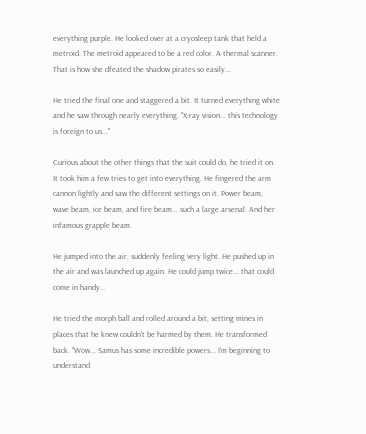everything purple. He looked over at a cryosleep tank that held a metroid. The metroid appeared to be a red color. A thermal scanner. That is how she dfeated the shadow pirates so easily...

He tried the final one and staggered a bit. It turned everything white and he saw through nearly everything. "X-ray vision... this technology is foreign to us..."

Curious about the other things that the suit could do, he tried it on. It took him a few tries to get into everything. He fingered the arm cannon lightly and saw the different settings on it. Power beam, wave beam, ice beam, and fire beam... such a large arsenal. And her infamous grapple beam.

He jumped into the air, suddenly feeling very light. He pushed up in the air and was launched up again. He could jump twice... that could come in handy...

He tried the morph ball and rolled around a bit, setting mines in places that he knew couldn't be harmed by them. He transformed back. "Wow... Samus has some incredible powers... I'm beginning to understand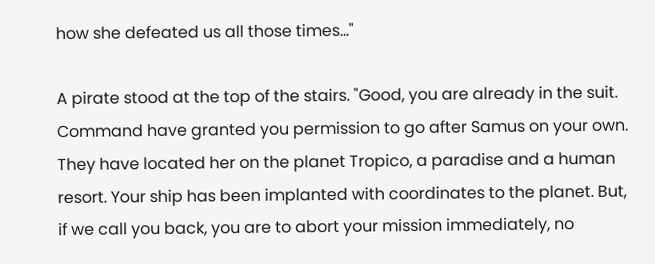how she defeated us all those times..."

A pirate stood at the top of the stairs. "Good, you are already in the suit. Command have granted you permission to go after Samus on your own. They have located her on the planet Tropico, a paradise and a human resort. Your ship has been implanted with coordinates to the planet. But, if we call you back, you are to abort your mission immediately, no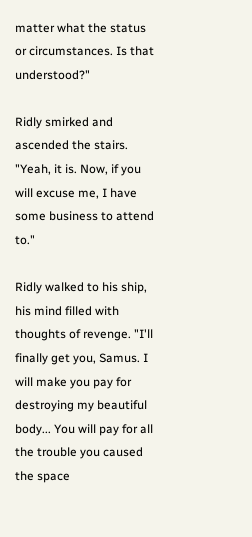matter what the status or circumstances. Is that understood?"

Ridly smirked and ascended the stairs. "Yeah, it is. Now, if you will excuse me, I have some business to attend to."

Ridly walked to his ship, his mind filled with thoughts of revenge. "I'll finally get you, Samus. I will make you pay for destroying my beautiful body... You will pay for all the trouble you caused the space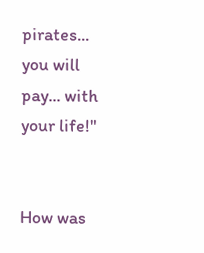pirates... you will pay... with your life!"


How was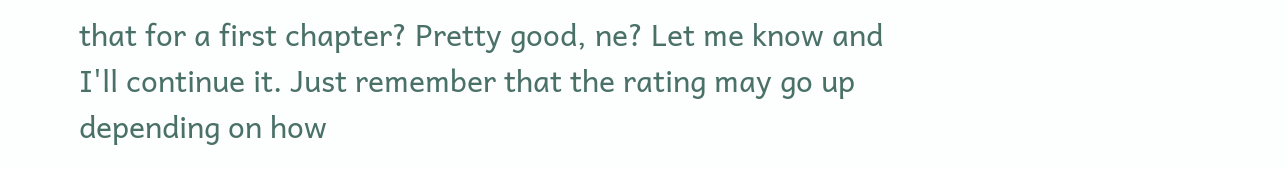that for a first chapter? Pretty good, ne? Let me know and I'll continue it. Just remember that the rating may go up depending on how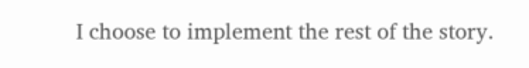I choose to implement the rest of the story.